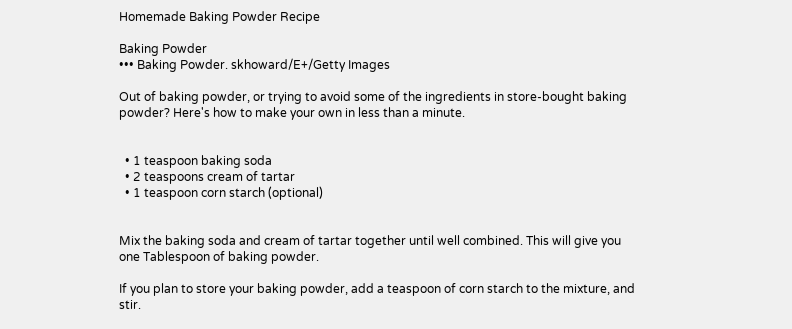Homemade Baking Powder Recipe

Baking Powder
••• Baking Powder. skhoward/E+/Getty Images

Out of baking powder, or trying to avoid some of the ingredients in store-bought baking powder? Here's how to make your own in less than a minute.


  • 1 teaspoon baking soda
  • 2 teaspoons cream of tartar
  • 1 teaspoon corn starch (optional)


Mix the baking soda and cream of tartar together until well combined. This will give you one Tablespoon of baking powder.

If you plan to store your baking powder, add a teaspoon of corn starch to the mixture, and stir.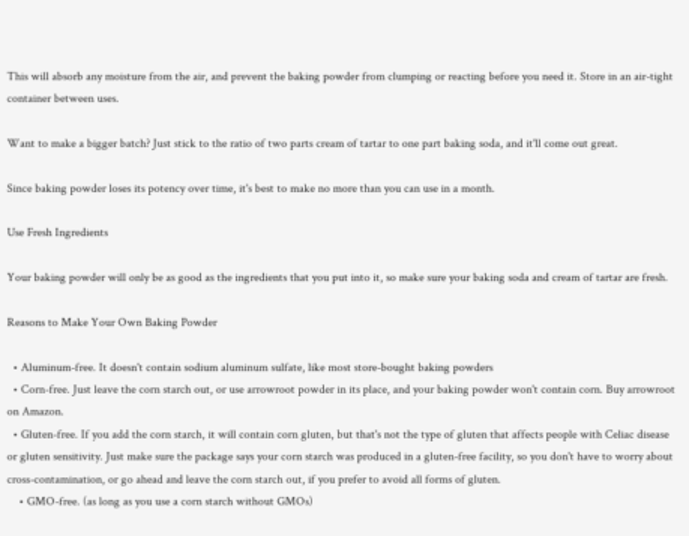This will absorb any moisture from the air, and prevent the baking powder from clumping or reacting before you need it. Store in an air-tight container between uses.

Want to make a bigger batch? Just stick to the ratio of two parts cream of tartar to one part baking soda, and it'll come out great.

Since baking powder loses its potency over time, it's best to make no more than you can use in a month.

Use Fresh Ingredients

Your baking powder will only be as good as the ingredients that you put into it, so make sure your baking soda and cream of tartar are fresh.

Reasons to Make Your Own Baking Powder

  • Aluminum-free. It doesn't contain sodium aluminum sulfate, like most store-bought baking powders
  • Corn-free. Just leave the corn starch out, or use arrowroot powder in its place, and your baking powder won't contain corn. Buy arrowroot on Amazon.
  • Gluten-free. If you add the corn starch, it will contain corn gluten, but that's not the type of gluten that affects people with Celiac disease or gluten sensitivity. Just make sure the package says your corn starch was produced in a gluten-free facility, so you don't have to worry about cross-contamination, or go ahead and leave the corn starch out, if you prefer to avoid all forms of gluten.
    • GMO-free. (as long as you use a corn starch without GMOs)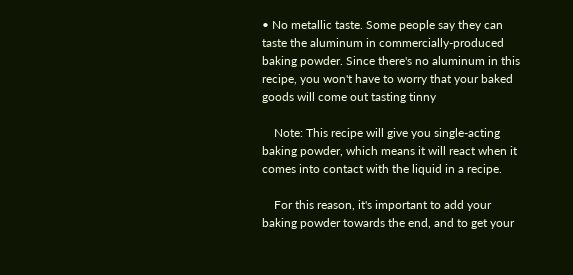• No metallic taste. Some people say they can taste the aluminum in commercially-produced baking powder. Since there's no aluminum in this recipe, you won't have to worry that your baked goods will come out tasting tinny

    Note: This recipe will give you single-acting baking powder, which means it will react when it comes into contact with the liquid in a recipe.

    For this reason, it's important to add your baking powder towards the end, and to get your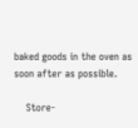baked goods in the oven as soon after as possible.

    Store-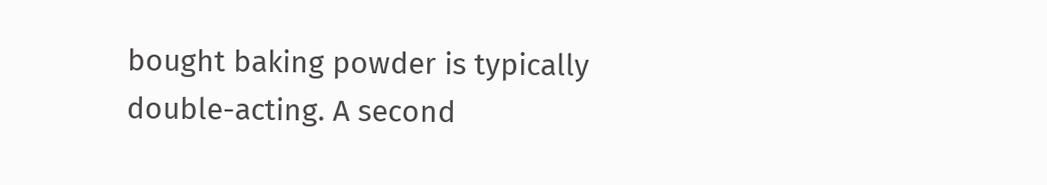bought baking powder is typically double-acting. A second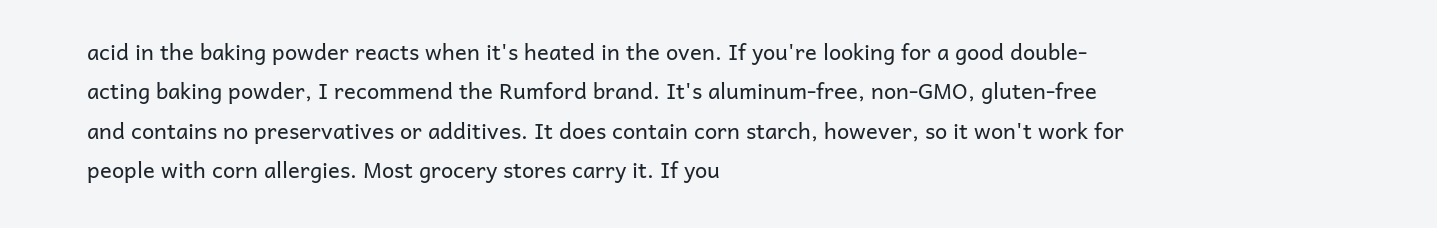acid in the baking powder reacts when it's heated in the oven. If you're looking for a good double-acting baking powder, I recommend the Rumford brand. It's aluminum-free, non-GMO, gluten-free and contains no preservatives or additives. It does contain corn starch, however, so it won't work for people with corn allergies. Most grocery stores carry it. If you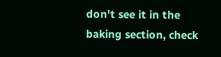don't see it in the baking section, check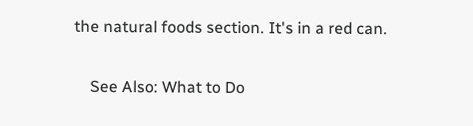the natural foods section. It's in a red can.

    See Also: What to Do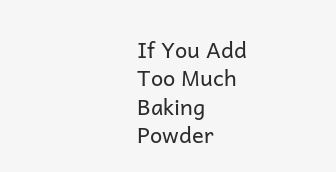If You Add Too Much Baking Powder